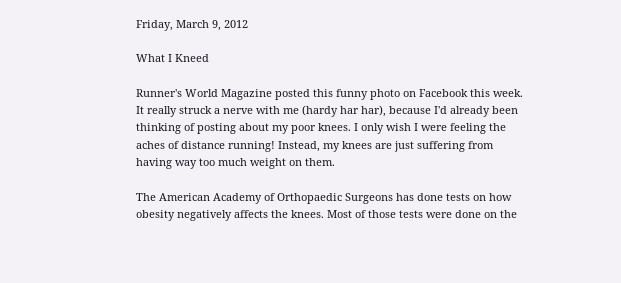Friday, March 9, 2012

What I Kneed

Runner's World Magazine posted this funny photo on Facebook this week. It really struck a nerve with me (hardy har har), because I'd already been thinking of posting about my poor knees. I only wish I were feeling the aches of distance running! Instead, my knees are just suffering from having way too much weight on them.

The American Academy of Orthopaedic Surgeons has done tests on how obesity negatively affects the knees. Most of those tests were done on the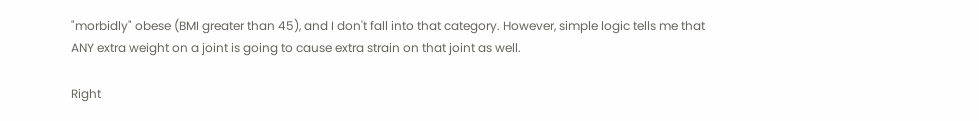"morbidly" obese (BMI greater than 45), and I don't fall into that category. However, simple logic tells me that ANY extra weight on a joint is going to cause extra strain on that joint as well.

Right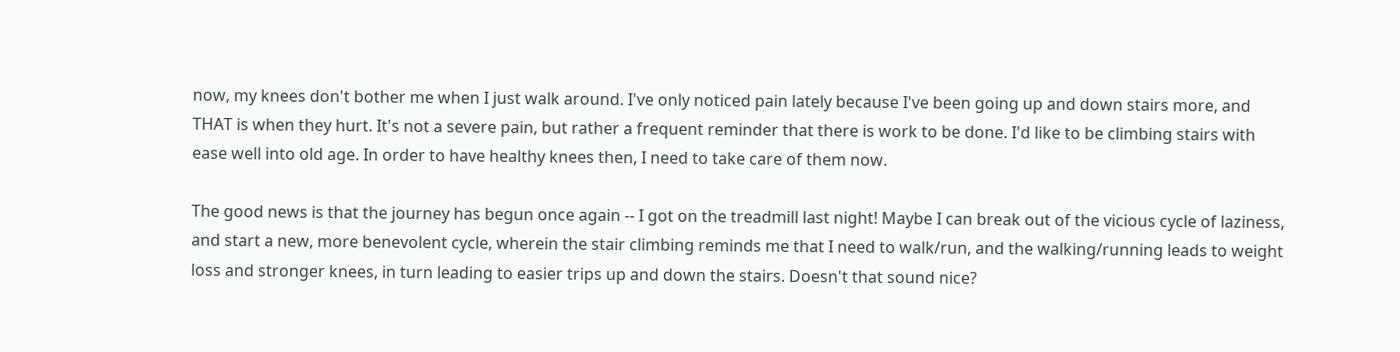now, my knees don't bother me when I just walk around. I've only noticed pain lately because I've been going up and down stairs more, and THAT is when they hurt. It's not a severe pain, but rather a frequent reminder that there is work to be done. I'd like to be climbing stairs with ease well into old age. In order to have healthy knees then, I need to take care of them now.

The good news is that the journey has begun once again -- I got on the treadmill last night! Maybe I can break out of the vicious cycle of laziness, and start a new, more benevolent cycle, wherein the stair climbing reminds me that I need to walk/run, and the walking/running leads to weight loss and stronger knees, in turn leading to easier trips up and down the stairs. Doesn't that sound nice?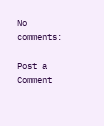No comments:

Post a Comment